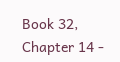Book 32, Chapter 14 -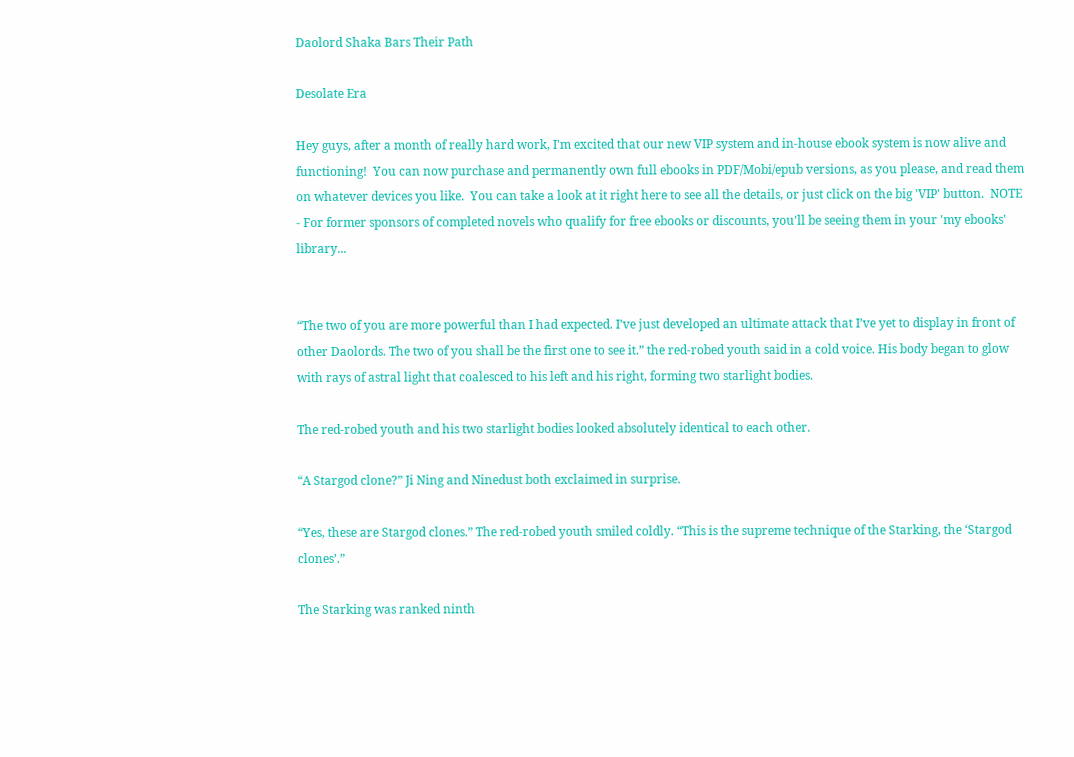Daolord Shaka Bars Their Path

Desolate Era

Hey guys, after a month of really hard work, I'm excited that our new VIP system and in-house ebook system is now alive and functioning!  You can now purchase and permanently own full ebooks in PDF/Mobi/epub versions, as you please, and read them on whatever devices you like.  You can take a look at it right here to see all the details, or just click on the big 'VIP' button.  NOTE - For former sponsors of completed novels who qualify for free ebooks or discounts, you'll be seeing them in your 'my ebooks' library...


“The two of you are more powerful than I had expected. I’ve just developed an ultimate attack that I’ve yet to display in front of other Daolords. The two of you shall be the first one to see it.” the red-robed youth said in a cold voice. His body began to glow with rays of astral light that coalesced to his left and his right, forming two starlight bodies.

The red-robed youth and his two starlight bodies looked absolutely identical to each other.

“A Stargod clone?” Ji Ning and Ninedust both exclaimed in surprise.

“Yes, these are Stargod clones.” The red-robed youth smiled coldly. “This is the supreme technique of the Starking, the ‘Stargod clones’.”

The Starking was ranked ninth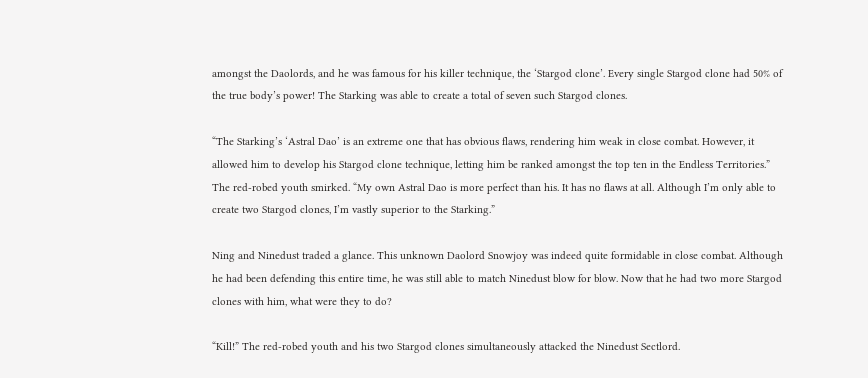amongst the Daolords, and he was famous for his killer technique, the ‘Stargod clone’. Every single Stargod clone had 50% of the true body’s power! The Starking was able to create a total of seven such Stargod clones.

“The Starking’s ‘Astral Dao’ is an extreme one that has obvious flaws, rendering him weak in close combat. However, it allowed him to develop his Stargod clone technique, letting him be ranked amongst the top ten in the Endless Territories.” The red-robed youth smirked. “My own Astral Dao is more perfect than his. It has no flaws at all. Although I’m only able to create two Stargod clones, I’m vastly superior to the Starking.”

Ning and Ninedust traded a glance. This unknown Daolord Snowjoy was indeed quite formidable in close combat. Although he had been defending this entire time, he was still able to match Ninedust blow for blow. Now that he had two more Stargod clones with him, what were they to do?

“Kill!” The red-robed youth and his two Stargod clones simultaneously attacked the Ninedust Sectlord.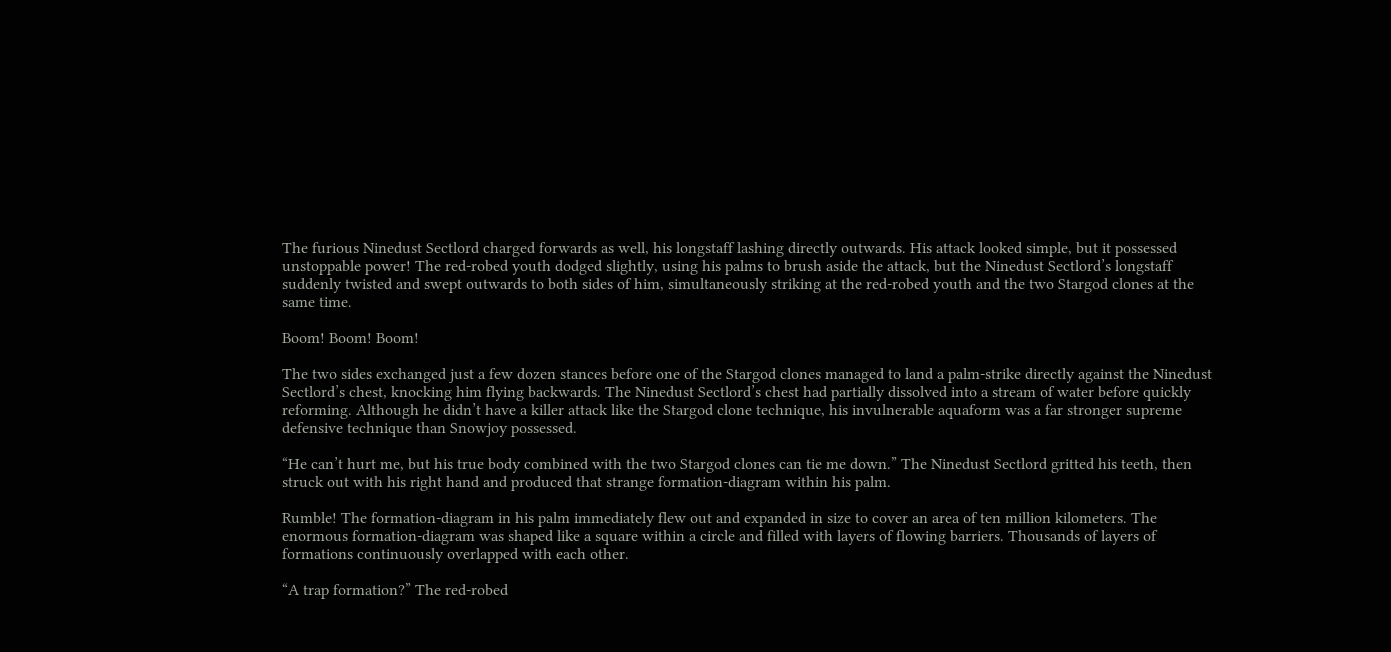The furious Ninedust Sectlord charged forwards as well, his longstaff lashing directly outwards. His attack looked simple, but it possessed unstoppable power! The red-robed youth dodged slightly, using his palms to brush aside the attack, but the Ninedust Sectlord’s longstaff suddenly twisted and swept outwards to both sides of him, simultaneously striking at the red-robed youth and the two Stargod clones at the same time.

Boom! Boom! Boom!

The two sides exchanged just a few dozen stances before one of the Stargod clones managed to land a palm-strike directly against the Ninedust Sectlord’s chest, knocking him flying backwards. The Ninedust Sectlord’s chest had partially dissolved into a stream of water before quickly reforming. Although he didn’t have a killer attack like the Stargod clone technique, his invulnerable aquaform was a far stronger supreme defensive technique than Snowjoy possessed.

“He can’t hurt me, but his true body combined with the two Stargod clones can tie me down.” The Ninedust Sectlord gritted his teeth, then struck out with his right hand and produced that strange formation-diagram within his palm.

Rumble! The formation-diagram in his palm immediately flew out and expanded in size to cover an area of ten million kilometers. The enormous formation-diagram was shaped like a square within a circle and filled with layers of flowing barriers. Thousands of layers of formations continuously overlapped with each other.

“A trap formation?” The red-robed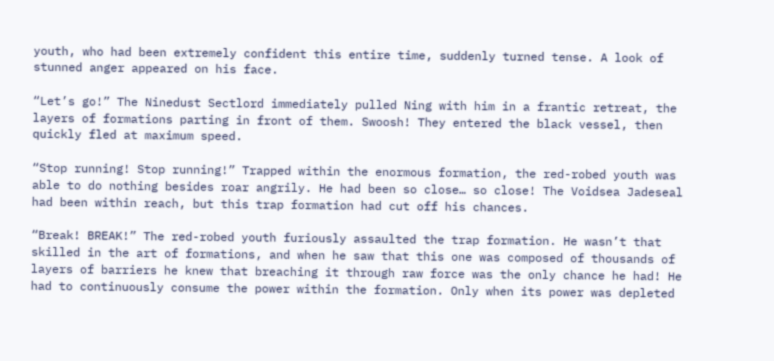youth, who had been extremely confident this entire time, suddenly turned tense. A look of stunned anger appeared on his face.

“Let’s go!” The Ninedust Sectlord immediately pulled Ning with him in a frantic retreat, the layers of formations parting in front of them. Swoosh! They entered the black vessel, then quickly fled at maximum speed.

“Stop running! Stop running!” Trapped within the enormous formation, the red-robed youth was able to do nothing besides roar angrily. He had been so close… so close! The Voidsea Jadeseal had been within reach, but this trap formation had cut off his chances.

“Break! BREAK!” The red-robed youth furiously assaulted the trap formation. He wasn’t that skilled in the art of formations, and when he saw that this one was composed of thousands of layers of barriers he knew that breaching it through raw force was the only chance he had! He had to continuously consume the power within the formation. Only when its power was depleted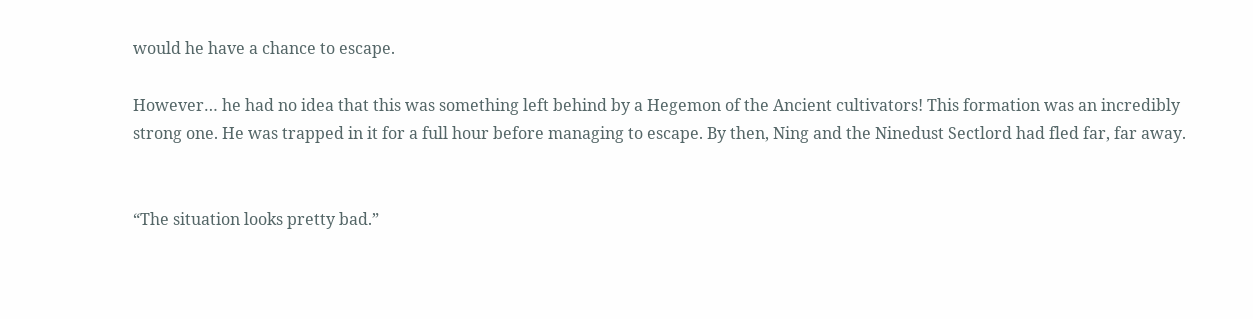would he have a chance to escape.

However… he had no idea that this was something left behind by a Hegemon of the Ancient cultivators! This formation was an incredibly strong one. He was trapped in it for a full hour before managing to escape. By then, Ning and the Ninedust Sectlord had fled far, far away.


“The situation looks pretty bad.”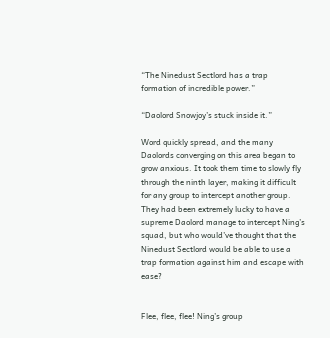“The Ninedust Sectlord has a trap formation of incredible power.”

“Daolord Snowjoy’s stuck inside it.”

Word quickly spread, and the many Daolords converging on this area began to grow anxious. It took them time to slowly fly through the ninth layer, making it difficult for any group to intercept another group. They had been extremely lucky to have a supreme Daolord manage to intercept Ning’s squad, but who would’ve thought that the Ninedust Sectlord would be able to use a trap formation against him and escape with ease?


Flee, flee, flee! Ning’s group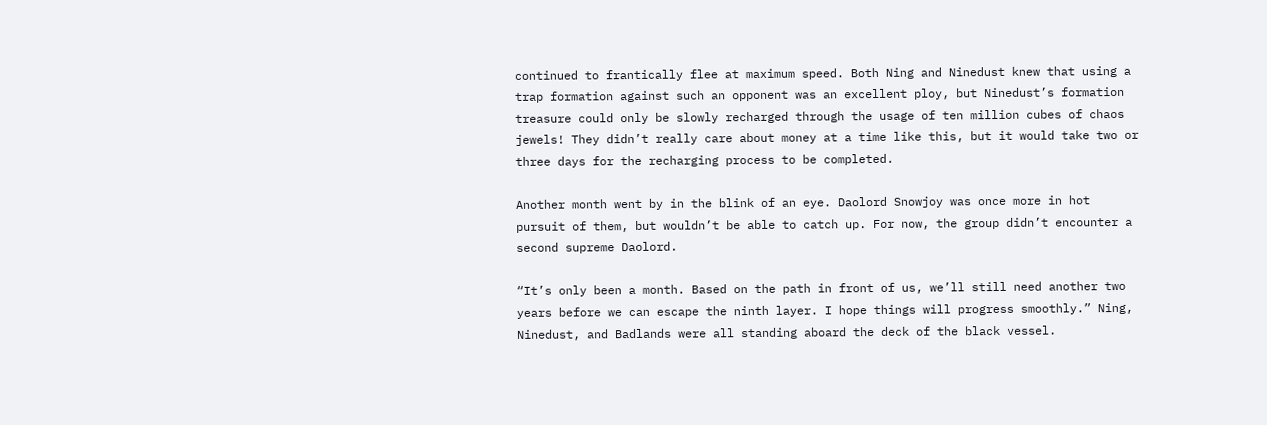continued to frantically flee at maximum speed. Both Ning and Ninedust knew that using a trap formation against such an opponent was an excellent ploy, but Ninedust’s formation treasure could only be slowly recharged through the usage of ten million cubes of chaos jewels! They didn’t really care about money at a time like this, but it would take two or three days for the recharging process to be completed.

Another month went by in the blink of an eye. Daolord Snowjoy was once more in hot pursuit of them, but wouldn’t be able to catch up. For now, the group didn’t encounter a second supreme Daolord.

“It’s only been a month. Based on the path in front of us, we’ll still need another two years before we can escape the ninth layer. I hope things will progress smoothly.” Ning, Ninedust, and Badlands were all standing aboard the deck of the black vessel.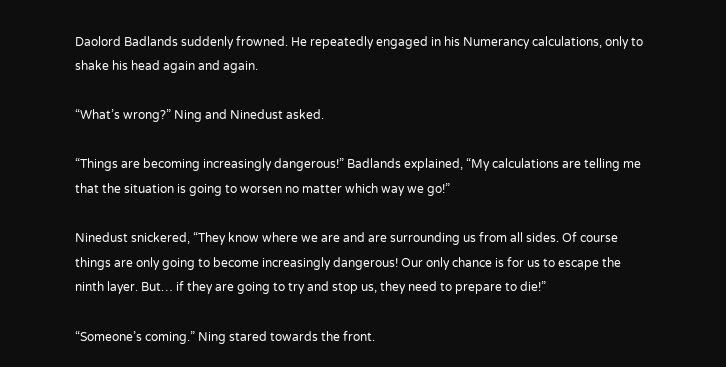Daolord Badlands suddenly frowned. He repeatedly engaged in his Numerancy calculations, only to shake his head again and again.

“What’s wrong?” Ning and Ninedust asked.

“Things are becoming increasingly dangerous!” Badlands explained, “My calculations are telling me that the situation is going to worsen no matter which way we go!”

Ninedust snickered, “They know where we are and are surrounding us from all sides. Of course things are only going to become increasingly dangerous! Our only chance is for us to escape the ninth layer. But… if they are going to try and stop us, they need to prepare to die!”

“Someone’s coming.” Ning stared towards the front.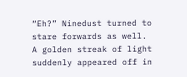“Eh?” Ninedust turned to stare forwards as well. A golden streak of light suddenly appeared off in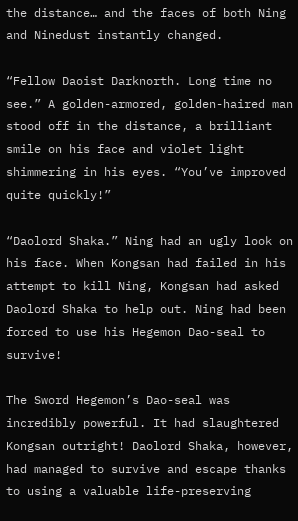the distance… and the faces of both Ning and Ninedust instantly changed.

“Fellow Daoist Darknorth. Long time no see.” A golden-armored, golden-haired man stood off in the distance, a brilliant smile on his face and violet light shimmering in his eyes. “You’ve improved quite quickly!”

“Daolord Shaka.” Ning had an ugly look on his face. When Kongsan had failed in his attempt to kill Ning, Kongsan had asked Daolord Shaka to help out. Ning had been forced to use his Hegemon Dao-seal to survive!

The Sword Hegemon’s Dao-seal was incredibly powerful. It had slaughtered Kongsan outright! Daolord Shaka, however, had managed to survive and escape thanks to using a valuable life-preserving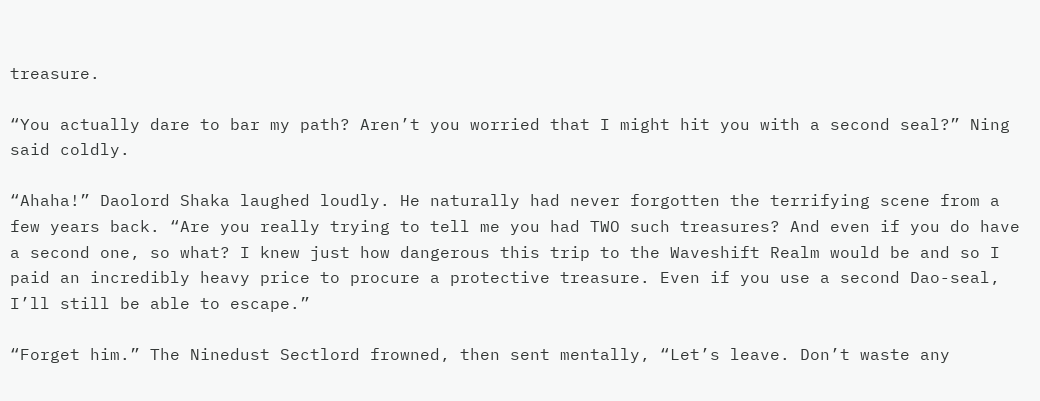treasure.

“You actually dare to bar my path? Aren’t you worried that I might hit you with a second seal?” Ning said coldly.

“Ahaha!” Daolord Shaka laughed loudly. He naturally had never forgotten the terrifying scene from a few years back. “Are you really trying to tell me you had TWO such treasures? And even if you do have a second one, so what? I knew just how dangerous this trip to the Waveshift Realm would be and so I paid an incredibly heavy price to procure a protective treasure. Even if you use a second Dao-seal, I’ll still be able to escape.”

“Forget him.” The Ninedust Sectlord frowned, then sent mentally, “Let’s leave. Don’t waste any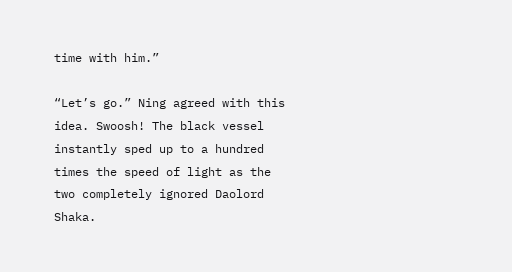time with him.”

“Let’s go.” Ning agreed with this idea. Swoosh! The black vessel instantly sped up to a hundred times the speed of light as the two completely ignored Daolord Shaka.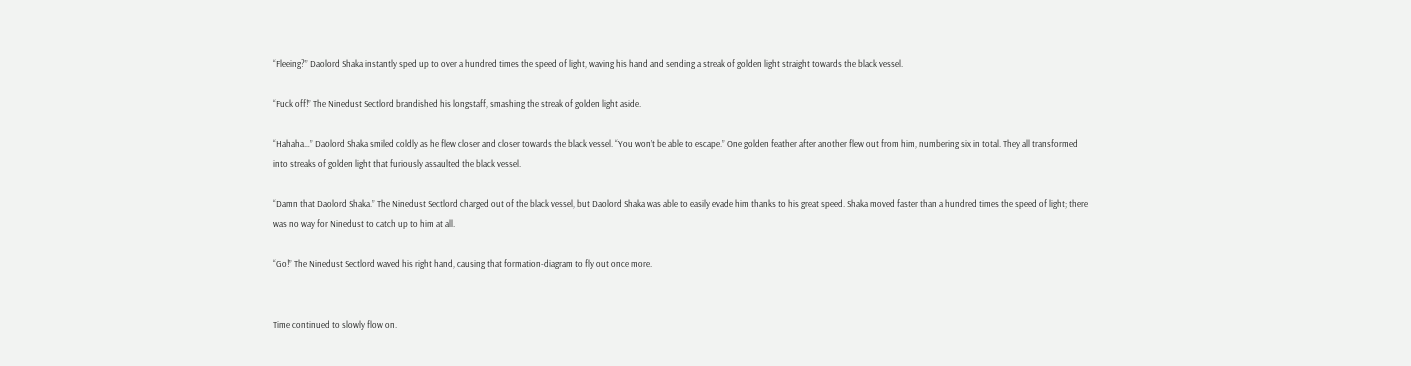“Fleeing?” Daolord Shaka instantly sped up to over a hundred times the speed of light, waving his hand and sending a streak of golden light straight towards the black vessel.

“Fuck off!” The Ninedust Sectlord brandished his longstaff, smashing the streak of golden light aside.

“Hahaha…” Daolord Shaka smiled coldly as he flew closer and closer towards the black vessel. “You won’t be able to escape.” One golden feather after another flew out from him, numbering six in total. They all transformed into streaks of golden light that furiously assaulted the black vessel.

“Damn that Daolord Shaka.” The Ninedust Sectlord charged out of the black vessel, but Daolord Shaka was able to easily evade him thanks to his great speed. Shaka moved faster than a hundred times the speed of light; there was no way for Ninedust to catch up to him at all.

“Go!” The Ninedust Sectlord waved his right hand, causing that formation-diagram to fly out once more.


Time continued to slowly flow on.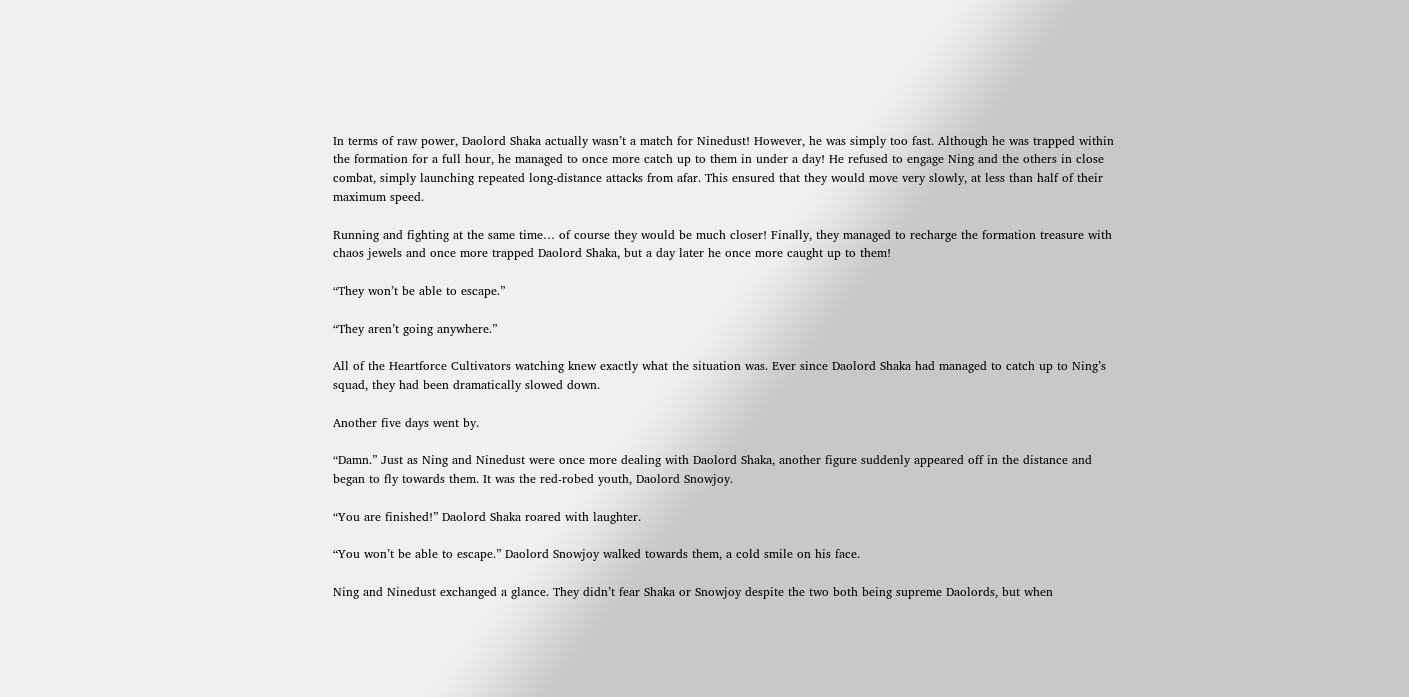In terms of raw power, Daolord Shaka actually wasn’t a match for Ninedust! However, he was simply too fast. Although he was trapped within the formation for a full hour, he managed to once more catch up to them in under a day! He refused to engage Ning and the others in close combat, simply launching repeated long-distance attacks from afar. This ensured that they would move very slowly, at less than half of their maximum speed.

Running and fighting at the same time… of course they would be much closer! Finally, they managed to recharge the formation treasure with chaos jewels and once more trapped Daolord Shaka, but a day later he once more caught up to them!

“They won’t be able to escape.”

“They aren’t going anywhere.”

All of the Heartforce Cultivators watching knew exactly what the situation was. Ever since Daolord Shaka had managed to catch up to Ning’s squad, they had been dramatically slowed down.

Another five days went by.

“Damn.” Just as Ning and Ninedust were once more dealing with Daolord Shaka, another figure suddenly appeared off in the distance and began to fly towards them. It was the red-robed youth, Daolord Snowjoy.

“You are finished!” Daolord Shaka roared with laughter.

“You won’t be able to escape.” Daolord Snowjoy walked towards them, a cold smile on his face.

Ning and Ninedust exchanged a glance. They didn’t fear Shaka or Snowjoy despite the two both being supreme Daolords, but when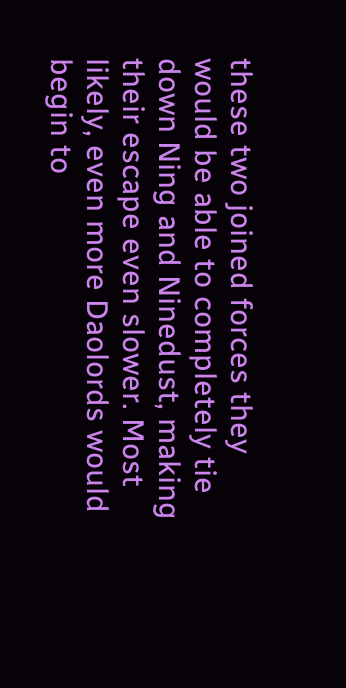these two joined forces they would be able to completely tie down Ning and Ninedust, making their escape even slower. Most likely, even more Daolords would begin to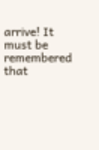arrive! It must be remembered that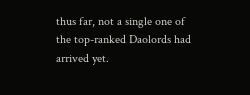thus far, not a single one of the top-ranked Daolords had arrived yet.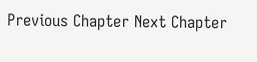Previous Chapter Next Chapter